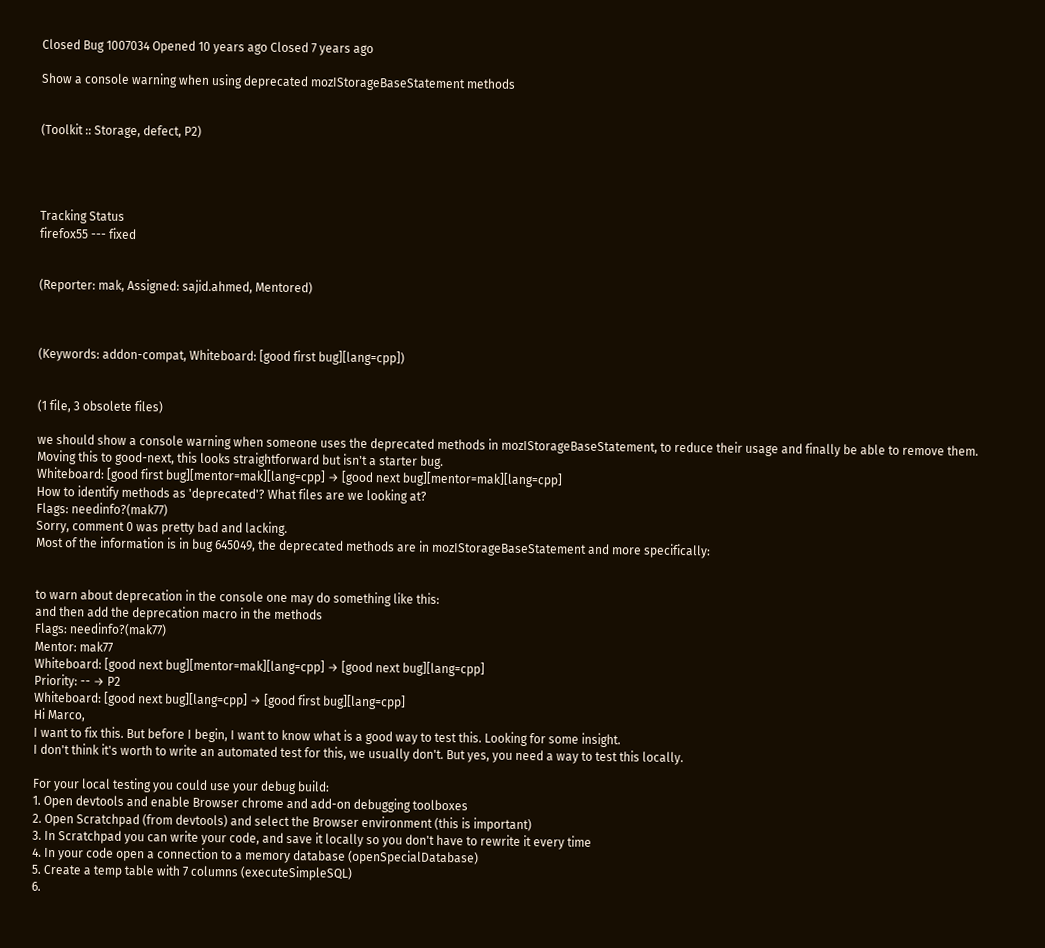Closed Bug 1007034 Opened 10 years ago Closed 7 years ago

Show a console warning when using deprecated mozIStorageBaseStatement methods


(Toolkit :: Storage, defect, P2)




Tracking Status
firefox55 --- fixed


(Reporter: mak, Assigned: sajid.ahmed, Mentored)



(Keywords: addon-compat, Whiteboard: [good first bug][lang=cpp])


(1 file, 3 obsolete files)

we should show a console warning when someone uses the deprecated methods in mozIStorageBaseStatement, to reduce their usage and finally be able to remove them.
Moving this to good-next, this looks straightforward but isn't a starter bug.
Whiteboard: [good first bug][mentor=mak][lang=cpp] → [good next bug][mentor=mak][lang=cpp]
How to identify methods as 'deprecated'? What files are we looking at?
Flags: needinfo?(mak77)
Sorry, comment 0 was pretty bad and lacking.
Most of the information is in bug 645049, the deprecated methods are in mozIStorageBaseStatement and more specifically:


to warn about deprecation in the console one may do something like this:
and then add the deprecation macro in the methods
Flags: needinfo?(mak77)
Mentor: mak77
Whiteboard: [good next bug][mentor=mak][lang=cpp] → [good next bug][lang=cpp]
Priority: -- → P2
Whiteboard: [good next bug][lang=cpp] → [good first bug][lang=cpp]
Hi Marco,
I want to fix this. But before I begin, I want to know what is a good way to test this. Looking for some insight.
I don't think it's worth to write an automated test for this, we usually don't. But yes, you need a way to test this locally.

For your local testing you could use your debug build:
1. Open devtools and enable Browser chrome and add-on debugging toolboxes
2. Open Scratchpad (from devtools) and select the Browser environment (this is important)
3. In Scratchpad you can write your code, and save it locally so you don't have to rewrite it every time
4. In your code open a connection to a memory database (openSpecialDatabase)
5. Create a temp table with 7 columns (executeSimpleSQL)
6.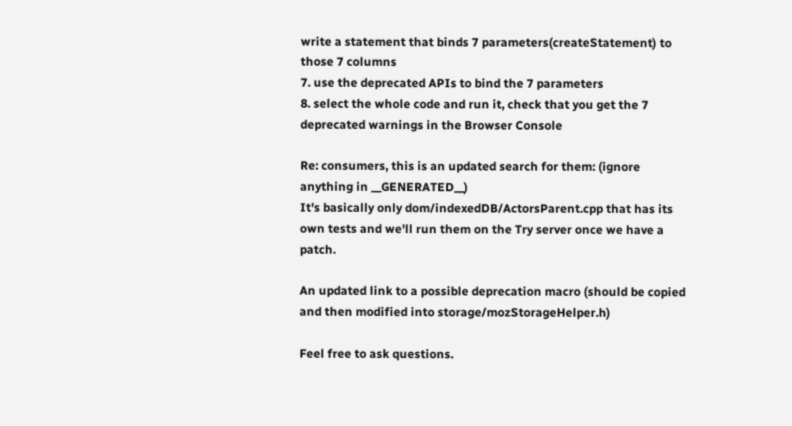write a statement that binds 7 parameters(createStatement) to those 7 columns
7. use the deprecated APIs to bind the 7 parameters
8. select the whole code and run it, check that you get the 7 deprecated warnings in the Browser Console

Re: consumers, this is an updated search for them: (ignore anything in __GENERATED__)
It's basically only dom/indexedDB/ActorsParent.cpp that has its own tests and we'll run them on the Try server once we have a patch.

An updated link to a possible deprecation macro (should be copied and then modified into storage/mozStorageHelper.h)

Feel free to ask questions.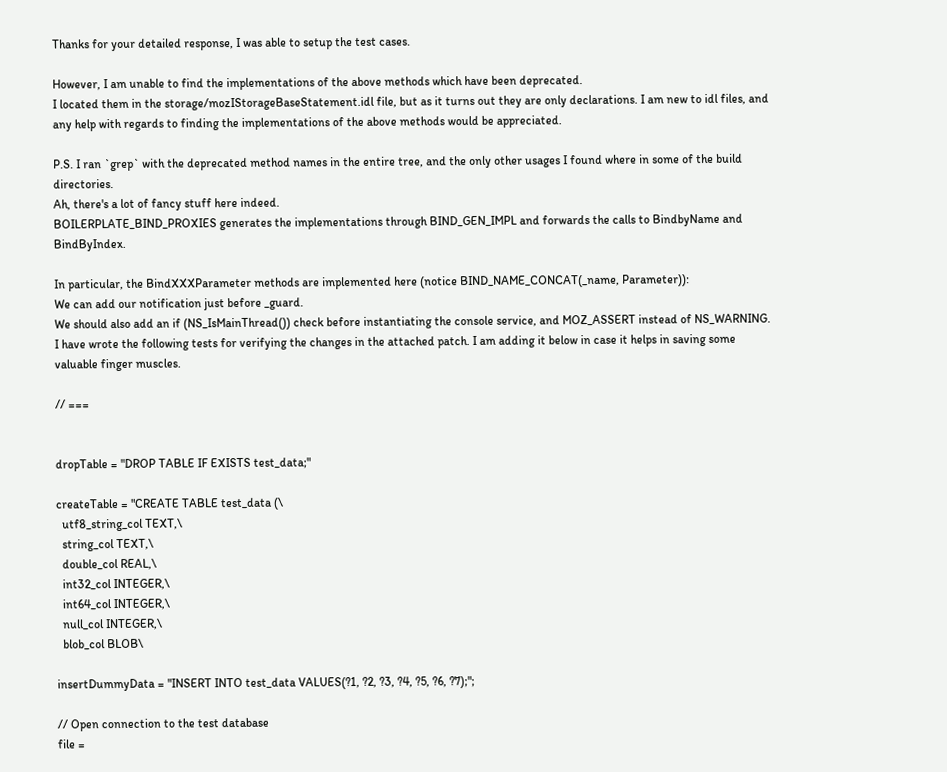Thanks for your detailed response, I was able to setup the test cases.

However, I am unable to find the implementations of the above methods which have been deprecated.
I located them in the storage/mozIStorageBaseStatement.idl file, but as it turns out they are only declarations. I am new to idl files, and any help with regards to finding the implementations of the above methods would be appreciated.

P.S. I ran `grep` with the deprecated method names in the entire tree, and the only other usages I found where in some of the build directories.
Ah, there's a lot of fancy stuff here indeed.
BOILERPLATE_BIND_PROXIES generates the implementations through BIND_GEN_IMPL and forwards the calls to BindbyName and BindByIndex.

In particular, the BindXXXParameter methods are implemented here (notice BIND_NAME_CONCAT(_name, Parameter)):
We can add our notification just before _guard.
We should also add an if (NS_IsMainThread()) check before instantiating the console service, and MOZ_ASSERT instead of NS_WARNING.
I have wrote the following tests for verifying the changes in the attached patch. I am adding it below in case it helps in saving some valuable finger muscles.

// ===


dropTable = "DROP TABLE IF EXISTS test_data;"

createTable = "CREATE TABLE test_data (\
  utf8_string_col TEXT,\
  string_col TEXT,\
  double_col REAL,\
  int32_col INTEGER,\
  int64_col INTEGER,\
  null_col INTEGER,\
  blob_col BLOB\

insertDummyData = "INSERT INTO test_data VALUES(?1, ?2, ?3, ?4, ?5, ?6, ?7);";

// Open connection to the test database
file =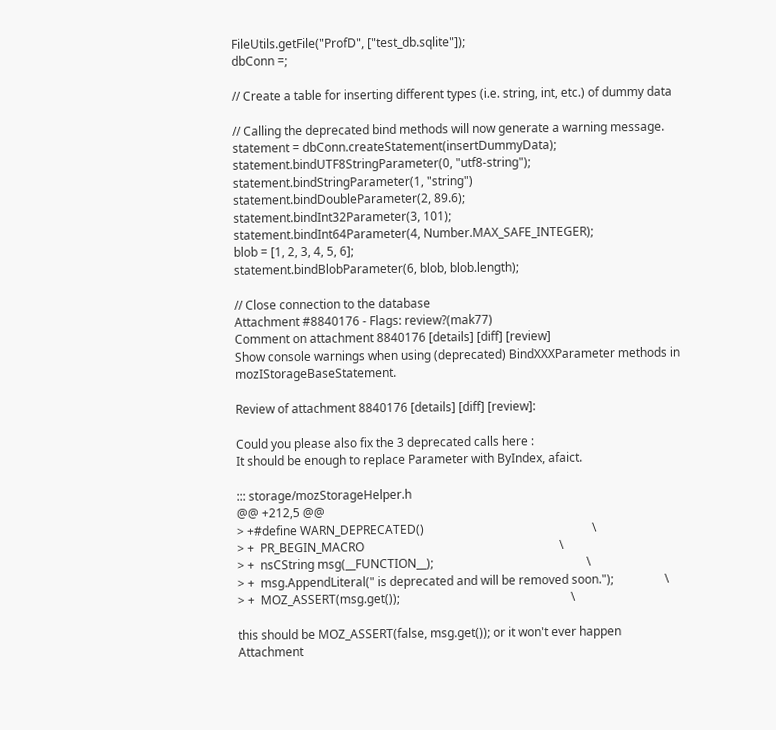FileUtils.getFile("ProfD", ["test_db.sqlite"]);
dbConn =;

// Create a table for inserting different types (i.e. string, int, etc.) of dummy data

// Calling the deprecated bind methods will now generate a warning message.
statement = dbConn.createStatement(insertDummyData);
statement.bindUTF8StringParameter(0, "utf8-string");
statement.bindStringParameter(1, "string")
statement.bindDoubleParameter(2, 89.6);
statement.bindInt32Parameter(3, 101);
statement.bindInt64Parameter(4, Number.MAX_SAFE_INTEGER);
blob = [1, 2, 3, 4, 5, 6];
statement.bindBlobParameter(6, blob, blob.length);

// Close connection to the database
Attachment #8840176 - Flags: review?(mak77)
Comment on attachment 8840176 [details] [diff] [review]
Show console warnings when using (deprecated) BindXXXParameter methods in mozIStorageBaseStatement.

Review of attachment 8840176 [details] [diff] [review]:

Could you please also fix the 3 deprecated calls here :
It should be enough to replace Parameter with ByIndex, afaict.

::: storage/mozStorageHelper.h
@@ +212,5 @@
> +#define WARN_DEPRECATED()                                                        \
> +  PR_BEGIN_MACRO                                                                 \
> +  nsCString msg(__FUNCTION__);                                                   \
> +  msg.AppendLiteral(" is deprecated and will be removed soon.");                 \
> +  MOZ_ASSERT(msg.get());                                                         \

this should be MOZ_ASSERT(false, msg.get()); or it won't ever happen
Attachment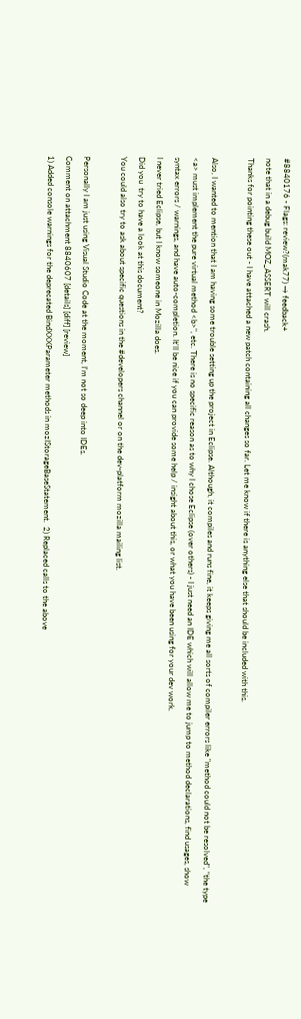#8840176 - Flags: review?(mak77) → feedback+
note that in a debug build MOZ_ASSERT will crash.
Thanks for pointing these out - I have attached a new patch containing all changes so far. Let me know if there is anything else that should be included with this.

Also, I wanted to mention that I am having some trouble setting up the project in Eclipse. Although, it compiles and runs fine, it keeps giving me all sorts of compiler errors like "method could not be resolved", "the type <a> must implement the pure virtual method <b>", etc. There is no specific reason as to why I chose Eclipse (over others) - I just need an IDE which will allow me to jump to method declarations, find usages, show syntax errors / warnings, and have auto-completion. It'll be nice if you can provide some help / insight about this, or what you have been using for your dev work.
I never tried Eclipse, but I know someone in Mozilla does.
Did you  try to have a look at this document?
You could also try to ask about specific questions in the #developers channel or on the dev-platform mozilla mailing list.

Personally I am just using Visual Studio Code at the moment, I'm not so deep into IDEs.
Comment on attachment 8840607 [details] [diff] [review]
1) Added console warnings for the deprecated BindXXXParameter methods in mozIStorageBaseStatement.  2) Replaced calls to the above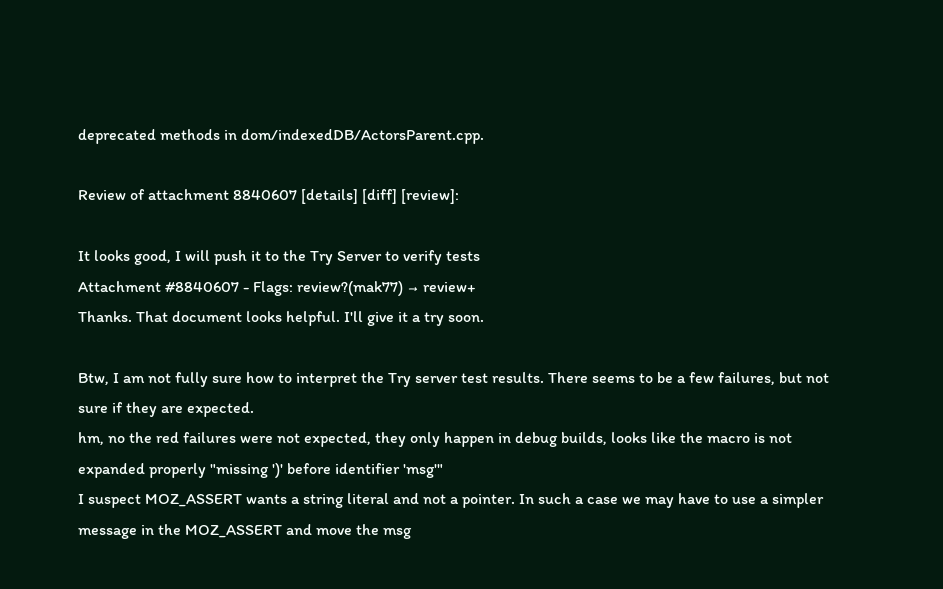deprecated methods in dom/indexedDB/ActorsParent.cpp.

Review of attachment 8840607 [details] [diff] [review]:

It looks good, I will push it to the Try Server to verify tests
Attachment #8840607 - Flags: review?(mak77) → review+
Thanks. That document looks helpful. I'll give it a try soon.

Btw, I am not fully sure how to interpret the Try server test results. There seems to be a few failures, but not sure if they are expected.
hm, no the red failures were not expected, they only happen in debug builds, looks like the macro is not expanded properly "missing ')' before identifier 'msg'"
I suspect MOZ_ASSERT wants a string literal and not a pointer. In such a case we may have to use a simpler message in the MOZ_ASSERT and move the msg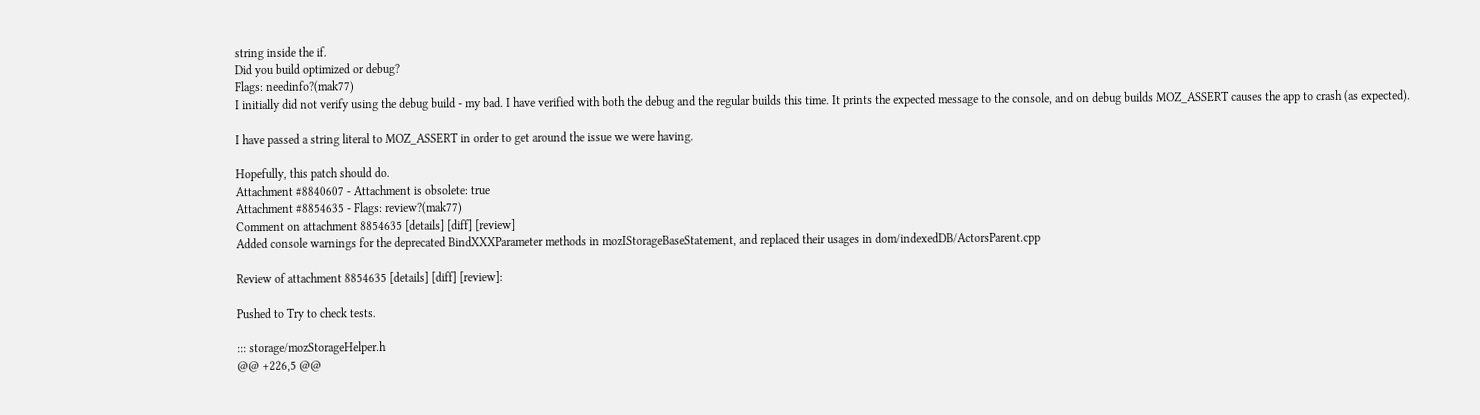string inside the if.
Did you build optimized or debug?
Flags: needinfo?(mak77)
I initially did not verify using the debug build - my bad. I have verified with both the debug and the regular builds this time. It prints the expected message to the console, and on debug builds MOZ_ASSERT causes the app to crash (as expected).

I have passed a string literal to MOZ_ASSERT in order to get around the issue we were having.

Hopefully, this patch should do.
Attachment #8840607 - Attachment is obsolete: true
Attachment #8854635 - Flags: review?(mak77)
Comment on attachment 8854635 [details] [diff] [review]
Added console warnings for the deprecated BindXXXParameter methods in mozIStorageBaseStatement, and replaced their usages in dom/indexedDB/ActorsParent.cpp

Review of attachment 8854635 [details] [diff] [review]:

Pushed to Try to check tests.

::: storage/mozStorageHelper.h
@@ +226,5 @@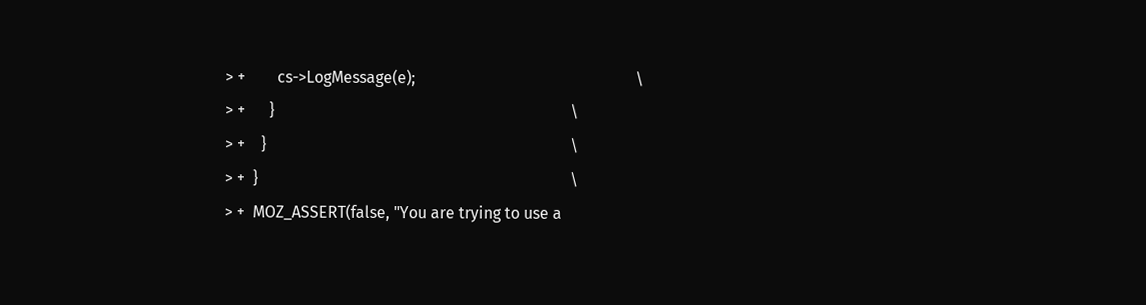> +        cs->LogMessage(e);                                                       \
> +      }                                                                          \
> +    }                                                                            \
> +  }                                                                              \
> +  MOZ_ASSERT(false, "You are trying to use a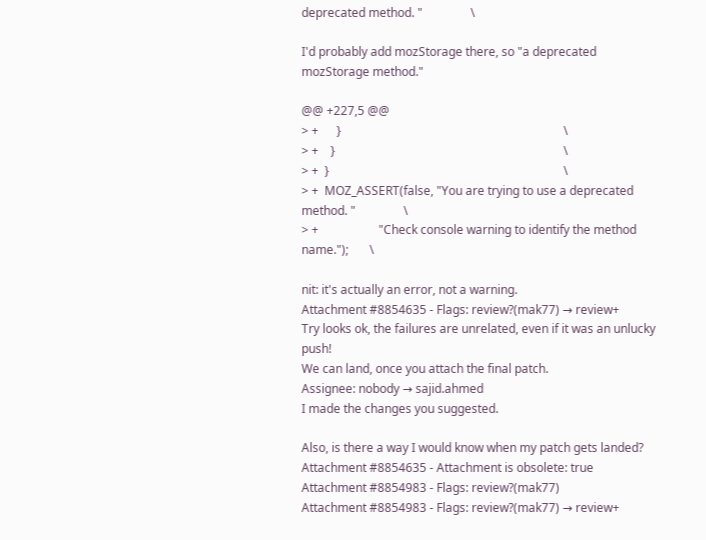deprecated method. "                \

I'd probably add mozStorage there, so "a deprecated mozStorage method."

@@ +227,5 @@
> +      }                                                                          \
> +    }                                                                            \
> +  }                                                                              \
> +  MOZ_ASSERT(false, "You are trying to use a deprecated method. "                \
> +                    "Check console warning to identify the method name.");       \

nit: it's actually an error, not a warning.
Attachment #8854635 - Flags: review?(mak77) → review+
Try looks ok, the failures are unrelated, even if it was an unlucky push!
We can land, once you attach the final patch.
Assignee: nobody → sajid.ahmed
I made the changes you suggested.

Also, is there a way I would know when my patch gets landed?
Attachment #8854635 - Attachment is obsolete: true
Attachment #8854983 - Flags: review?(mak77)
Attachment #8854983 - Flags: review?(mak77) → review+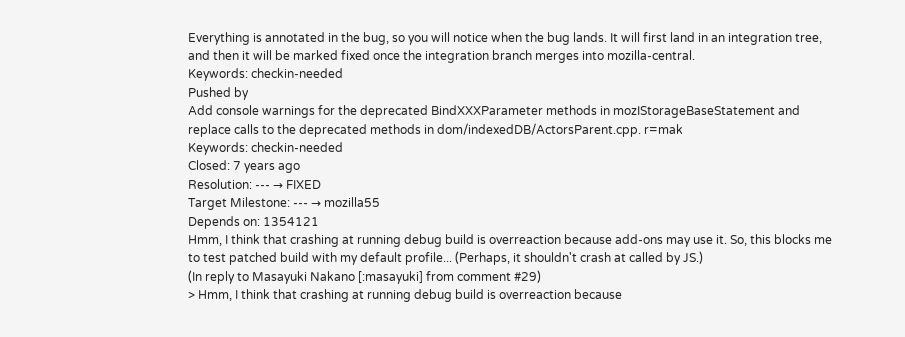Everything is annotated in the bug, so you will notice when the bug lands. It will first land in an integration tree, and then it will be marked fixed once the integration branch merges into mozilla-central.
Keywords: checkin-needed
Pushed by
Add console warnings for the deprecated BindXXXParameter methods in mozIStorageBaseStatement and replace calls to the deprecated methods in dom/indexedDB/ActorsParent.cpp. r=mak
Keywords: checkin-needed
Closed: 7 years ago
Resolution: --- → FIXED
Target Milestone: --- → mozilla55
Depends on: 1354121
Hmm, I think that crashing at running debug build is overreaction because add-ons may use it. So, this blocks me to test patched build with my default profile... (Perhaps, it shouldn't crash at called by JS.)
(In reply to Masayuki Nakano [:masayuki] from comment #29)
> Hmm, I think that crashing at running debug build is overreaction because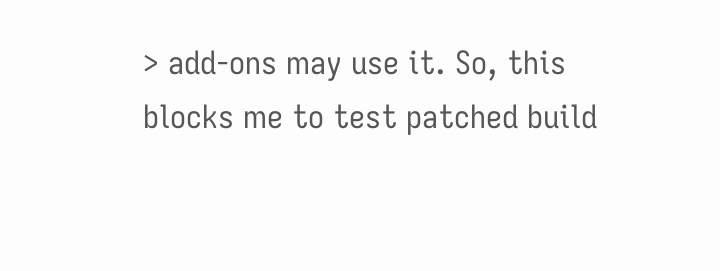> add-ons may use it. So, this blocks me to test patched build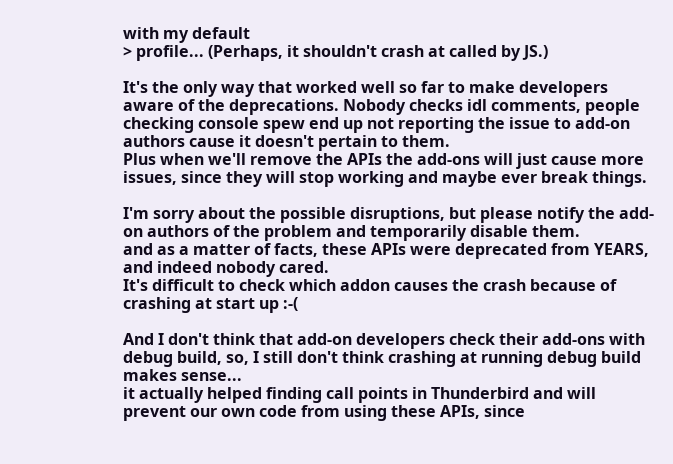with my default
> profile... (Perhaps, it shouldn't crash at called by JS.)

It's the only way that worked well so far to make developers aware of the deprecations. Nobody checks idl comments, people checking console spew end up not reporting the issue to add-on authors cause it doesn't pertain to them.
Plus when we'll remove the APIs the add-ons will just cause more issues, since they will stop working and maybe ever break things.

I'm sorry about the possible disruptions, but please notify the add-on authors of the problem and temporarily disable them.
and as a matter of facts, these APIs were deprecated from YEARS, and indeed nobody cared.
It's difficult to check which addon causes the crash because of crashing at start up :-(

And I don't think that add-on developers check their add-ons with debug build, so, I still don't think crashing at running debug build makes sense...
it actually helped finding call points in Thunderbird and will prevent our own code from using these APIs, since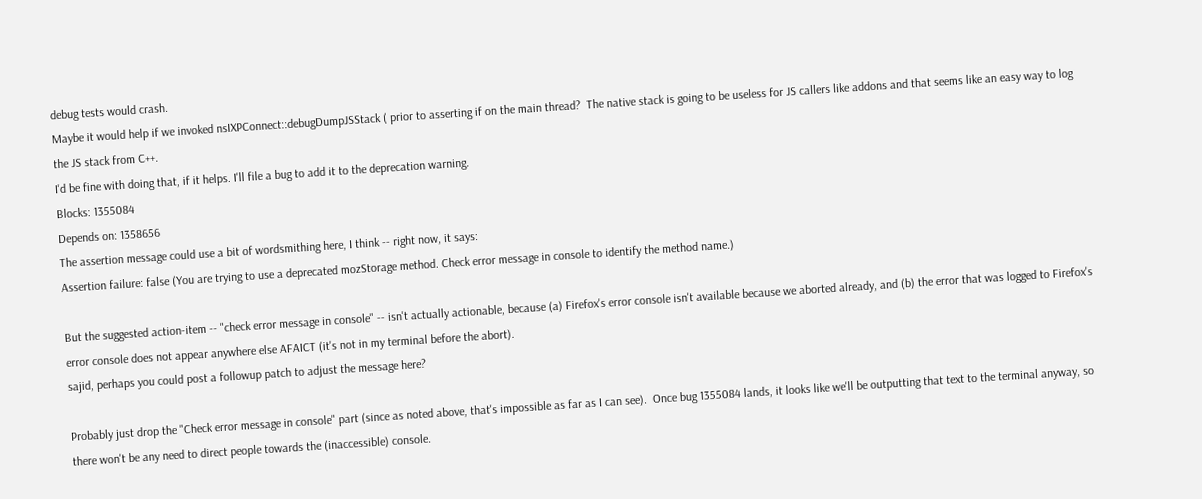debug tests would crash.
Maybe it would help if we invoked nsIXPConnect::debugDumpJSStack ( prior to asserting if on the main thread?  The native stack is going to be useless for JS callers like addons and that seems like an easy way to log the JS stack from C++.
I'd be fine with doing that, if it helps. I'll file a bug to add it to the deprecation warning.
Blocks: 1355084
Depends on: 1358656
The assertion message could use a bit of wordsmithing here, I think -- right now, it says:
Assertion failure: false (You are trying to use a deprecated mozStorage method. Check error message in console to identify the method name.)

But the suggested action-item -- "check error message in console" -- isn't actually actionable, because (a) Firefox's error console isn't available because we aborted already, and (b) the error that was logged to Firefox's error console does not appear anywhere else AFAICT (it's not in my terminal before the abort).
sajid, perhaps you could post a followup patch to adjust the message here?

Probably just drop the "Check error message in console" part (since as noted above, that's impossible as far as I can see).  Once bug 1355084 lands, it looks like we'll be outputting that text to the terminal anyway, so there won't be any need to direct people towards the (inaccessible) console.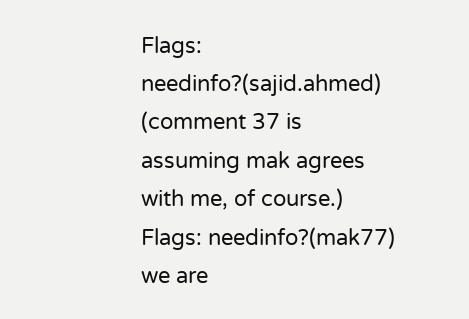Flags: needinfo?(sajid.ahmed)
(comment 37 is assuming mak agrees with me, of course.)
Flags: needinfo?(mak77)
we are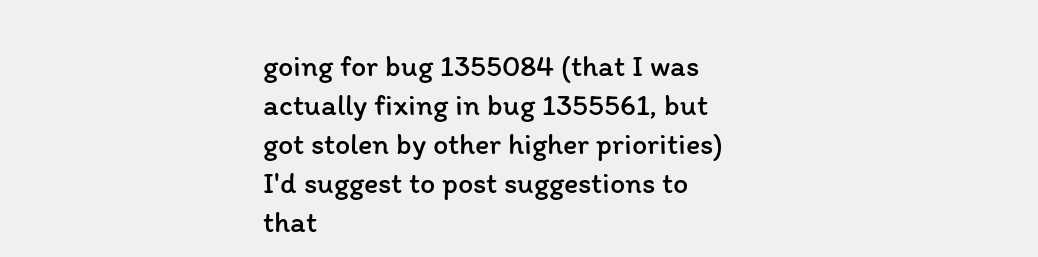going for bug 1355084 (that I was actually fixing in bug 1355561, but got stolen by other higher priorities)
I'd suggest to post suggestions to that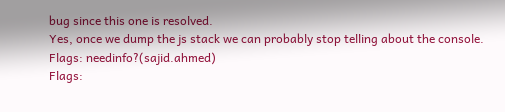bug since this one is resolved.
Yes, once we dump the js stack we can probably stop telling about the console.
Flags: needinfo?(sajid.ahmed)
Flags: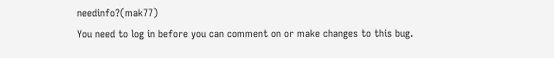needinfo?(mak77)
You need to log in before you can comment on or make changes to this bug.